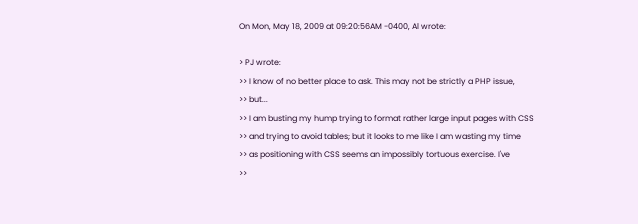On Mon, May 18, 2009 at 09:20:56AM -0400, Al wrote:

> PJ wrote:
>> I know of no better place to ask. This may not be strictly a PHP issue,
>> but...
>> I am busting my hump trying to format rather large input pages with CSS
>> and trying to avoid tables; but it looks to me like I am wasting my time
>> as positioning with CSS seems an impossibly tortuous exercise. I've
>>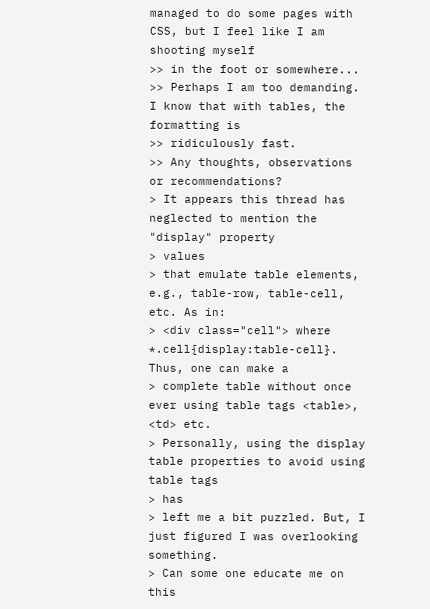managed to do some pages with CSS, but I feel like I am shooting myself
>> in the foot or somewhere...
>> Perhaps I am too demanding. I know that with tables, the formatting is
>> ridiculously fast.
>> Any thoughts, observations or recommendations?
> It appears this thread has neglected to mention the "display" property
> values
> that emulate table elements, e.g., table-row, table-cell, etc. As in:
> <div class="cell"> where *.cell{display:table-cell}.  Thus, one can make a
> complete table without once ever using table tags <table>, <td> etc.
> Personally, using the display table properties to avoid using table tags
> has
> left me a bit puzzled. But, I just figured I was overlooking something.
> Can some one educate me on this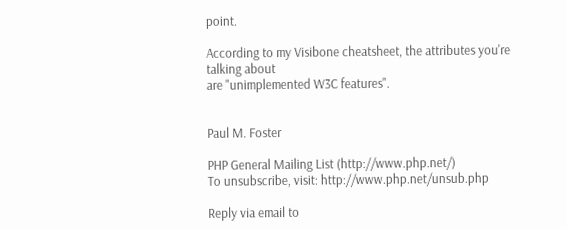point.

According to my Visibone cheatsheet, the attributes you're talking about
are "unimplemented W3C features".


Paul M. Foster

PHP General Mailing List (http://www.php.net/)
To unsubscribe, visit: http://www.php.net/unsub.php

Reply via email to